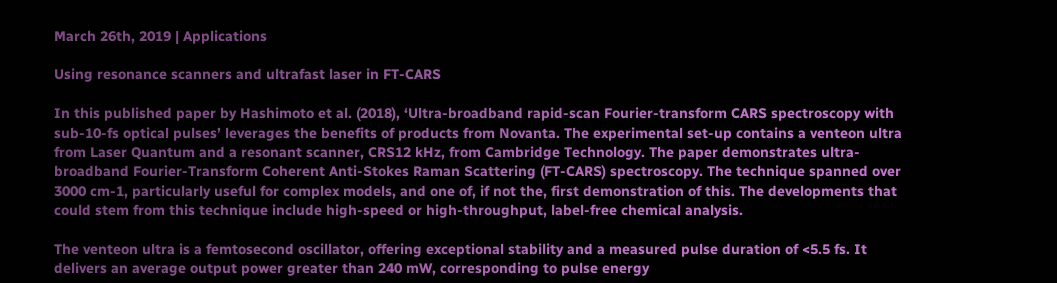March 26th, 2019 | Applications

Using resonance scanners and ultrafast laser in FT-CARS

In this published paper by Hashimoto et al. (2018), ‘Ultra-broadband rapid-scan Fourier-transform CARS spectroscopy with sub-10-fs optical pulses’ leverages the benefits of products from Novanta. The experimental set-up contains a venteon ultra from Laser Quantum and a resonant scanner, CRS12 kHz, from Cambridge Technology. The paper demonstrates ultra-broadband Fourier-Transform Coherent Anti-Stokes Raman Scattering (FT-CARS) spectroscopy. The technique spanned over 3000 cm-1, particularly useful for complex models, and one of, if not the, first demonstration of this. The developments that could stem from this technique include high-speed or high-throughput, label-free chemical analysis.

The venteon ultra is a femtosecond oscillator, offering exceptional stability and a measured pulse duration of <5.5 fs. It delivers an average output power greater than 240 mW, corresponding to pulse energy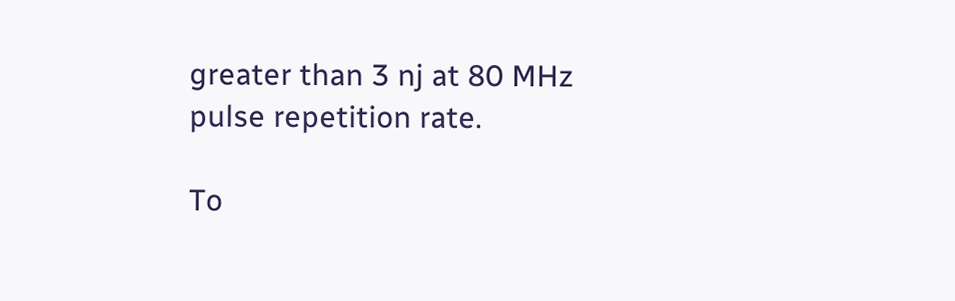greater than 3 nj at 80 MHz pulse repetition rate.

To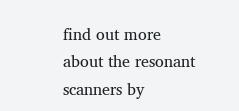find out more about the resonant scanners by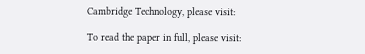Cambridge Technology, please visit:

To read the paper in full, please visit: